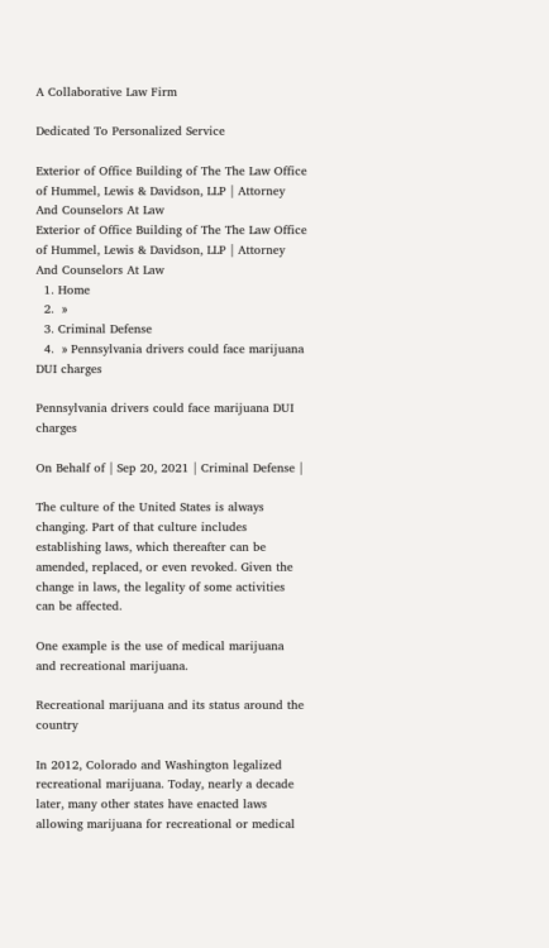A Collaborative Law Firm

Dedicated To Personalized Service

Exterior of Office Building of The The Law Office of Hummel, Lewis & Davidson, LLP | Attorney And Counselors At Law
Exterior of Office Building of The The Law Office of Hummel, Lewis & Davidson, LLP | Attorney And Counselors At Law
  1. Home
  2.  »
  3. Criminal Defense
  4.  » Pennsylvania drivers could face marijuana DUI charges

Pennsylvania drivers could face marijuana DUI charges

On Behalf of | Sep 20, 2021 | Criminal Defense |

The culture of the United States is always changing. Part of that culture includes establishing laws, which thereafter can be amended, replaced, or even revoked. Given the change in laws, the legality of some activities can be affected.

One example is the use of medical marijuana and recreational marijuana.

Recreational marijuana and its status around the country

In 2012, Colorado and Washington legalized recreational marijuana. Today, nearly a decade later, many other states have enacted laws allowing marijuana for recreational or medical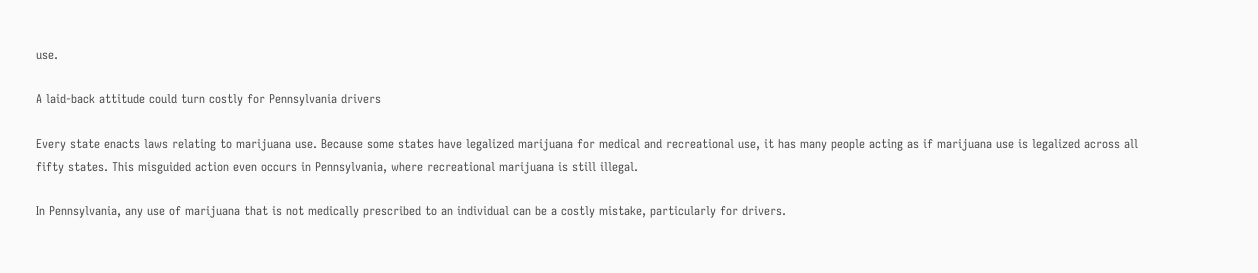use.

A laid-back attitude could turn costly for Pennsylvania drivers

Every state enacts laws relating to marijuana use. Because some states have legalized marijuana for medical and recreational use, it has many people acting as if marijuana use is legalized across all fifty states. This misguided action even occurs in Pennsylvania, where recreational marijuana is still illegal.

In Pennsylvania, any use of marijuana that is not medically prescribed to an individual can be a costly mistake, particularly for drivers.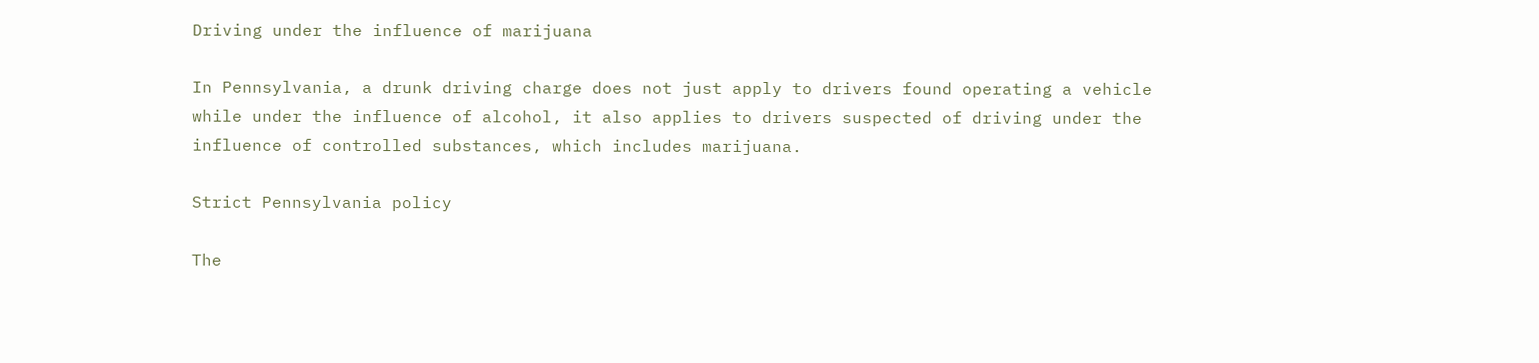Driving under the influence of marijuana

In Pennsylvania, a drunk driving charge does not just apply to drivers found operating a vehicle while under the influence of alcohol, it also applies to drivers suspected of driving under the influence of controlled substances, which includes marijuana.

Strict Pennsylvania policy

The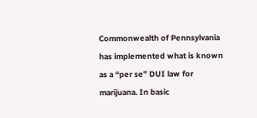Commonwealth of Pennsylvania has implemented what is known as a “per se” DUI law for marijuana. In basic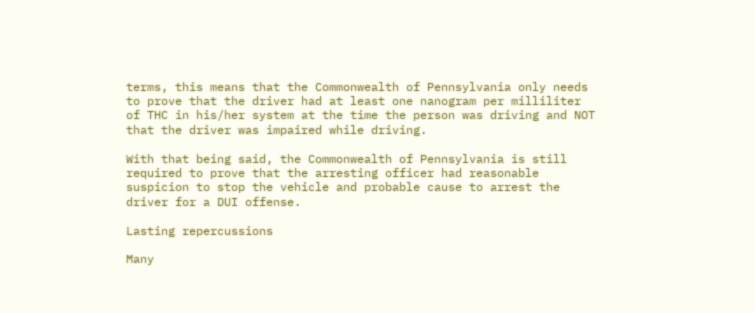terms, this means that the Commonwealth of Pennsylvania only needs to prove that the driver had at least one nanogram per milliliter of THC in his/her system at the time the person was driving and NOT that the driver was impaired while driving.

With that being said, the Commonwealth of Pennsylvania is still required to prove that the arresting officer had reasonable suspicion to stop the vehicle and probable cause to arrest the driver for a DUI offense.

Lasting repercussions

Many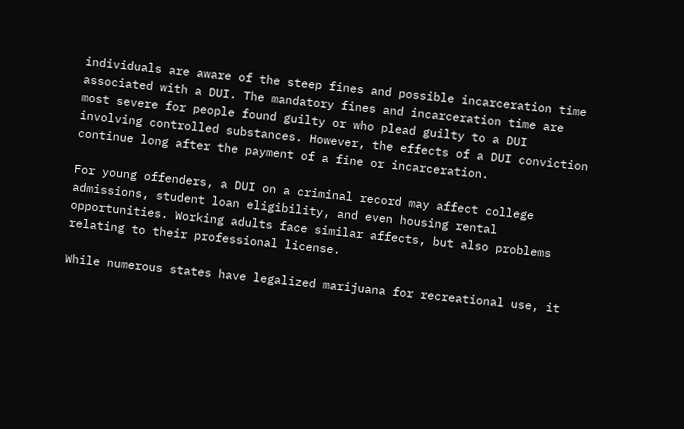individuals are aware of the steep fines and possible incarceration time associated with a DUI. The mandatory fines and incarceration time are most severe for people found guilty or who plead guilty to a DUI involving controlled substances. However, the effects of a DUI conviction continue long after the payment of a fine or incarceration.

For young offenders, a DUI on a criminal record may affect college admissions, student loan eligibility, and even housing rental opportunities. Working adults face similar affects, but also problems relating to their professional license.

While numerous states have legalized marijuana for recreational use, it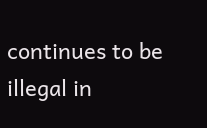continues to be illegal in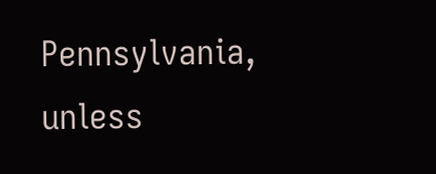Pennsylvania, unless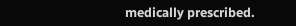medically prescribed.